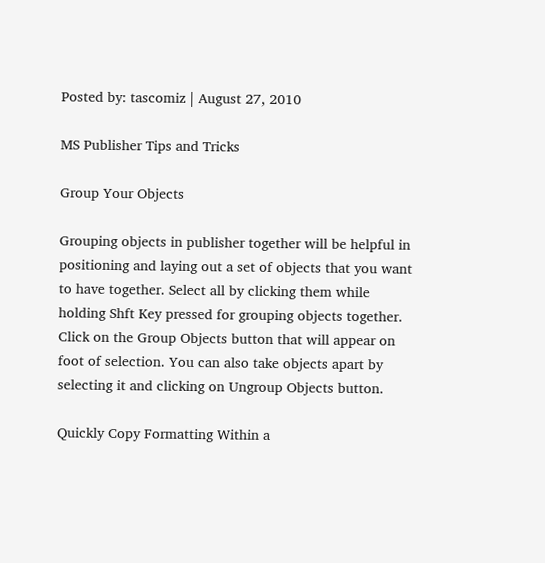Posted by: tascomiz | August 27, 2010

MS Publisher Tips and Tricks

Group Your Objects

Grouping objects in publisher together will be helpful in positioning and laying out a set of objects that you want to have together. Select all by clicking them while holding Shft Key pressed for grouping objects together. Click on the Group Objects button that will appear on foot of selection. You can also take objects apart by selecting it and clicking on Ungroup Objects button.

Quickly Copy Formatting Within a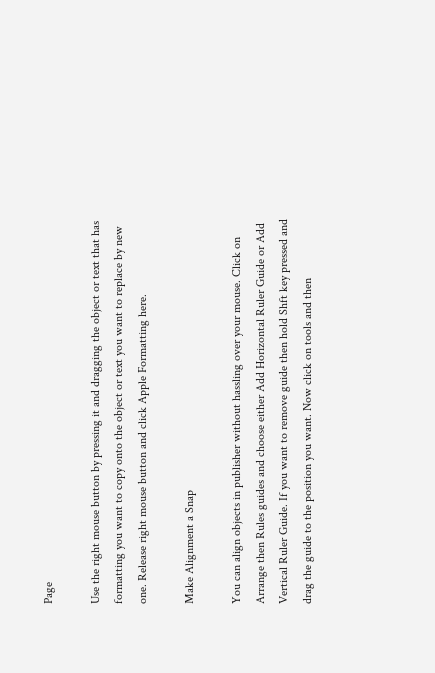Page

Use the right mouse button by pressing it and dragging the object or text that has formatting you want to copy onto the object or text you want to replace by new one. Release right mouse button and click Apple Formatting here.

Make Alignment a Snap

You can align objects in publisher without hassling over your mouse. Click on Arrange then Rules guides and choose either Add Horizontal Ruler Guide or Add Vertical Ruler Guide. If you want to remove guide then hold Shft key pressed and drag the guide to the position you want. Now click on tools and then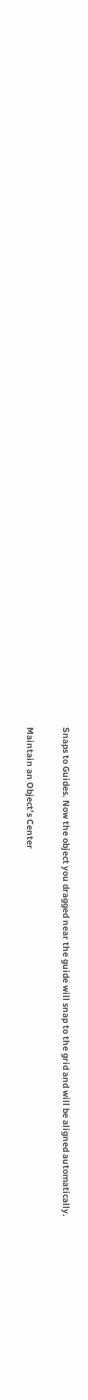Snaps to Guides. Now the object you dragged near the guide will snap to the grid and will be aligned automatically.

Maintain an Object’s Center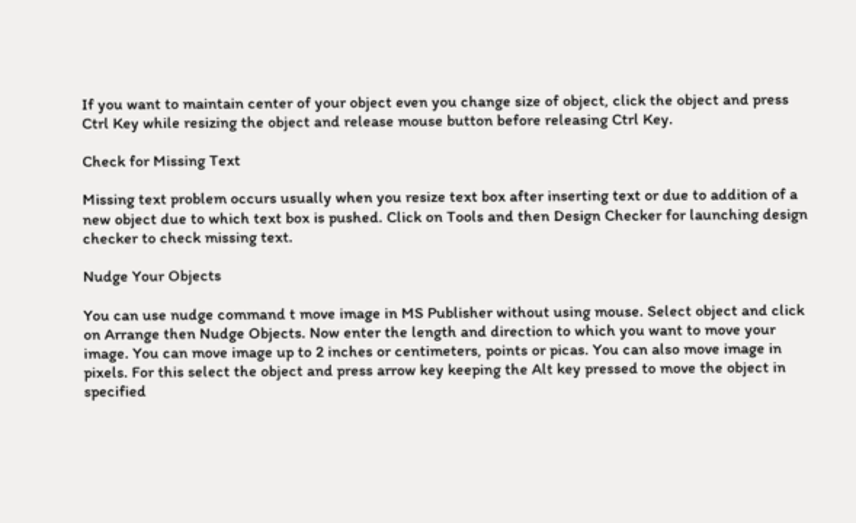If you want to maintain center of your object even you change size of object, click the object and press Ctrl Key while resizing the object and release mouse button before releasing Ctrl Key.

Check for Missing Text

Missing text problem occurs usually when you resize text box after inserting text or due to addition of a new object due to which text box is pushed. Click on Tools and then Design Checker for launching design checker to check missing text.

Nudge Your Objects

You can use nudge command t move image in MS Publisher without using mouse. Select object and click on Arrange then Nudge Objects. Now enter the length and direction to which you want to move your image. You can move image up to 2 inches or centimeters, points or picas. You can also move image in pixels. For this select the object and press arrow key keeping the Alt key pressed to move the object in specified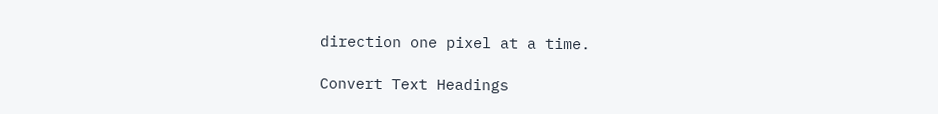direction one pixel at a time.

Convert Text Headings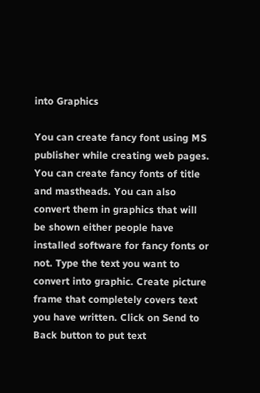into Graphics

You can create fancy font using MS publisher while creating web pages. You can create fancy fonts of title and mastheads. You can also convert them in graphics that will be shown either people have installed software for fancy fonts or not. Type the text you want to convert into graphic. Create picture frame that completely covers text you have written. Click on Send to Back button to put text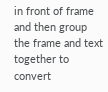in front of frame and then group the frame and text together to convert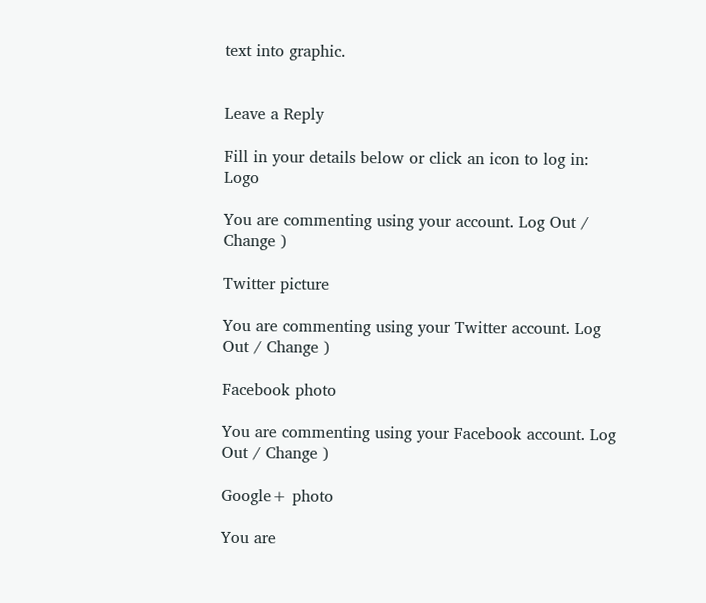text into graphic.


Leave a Reply

Fill in your details below or click an icon to log in: Logo

You are commenting using your account. Log Out / Change )

Twitter picture

You are commenting using your Twitter account. Log Out / Change )

Facebook photo

You are commenting using your Facebook account. Log Out / Change )

Google+ photo

You are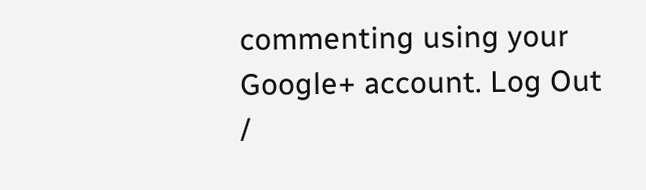commenting using your Google+ account. Log Out /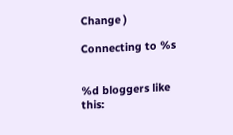Change )

Connecting to %s


%d bloggers like this: